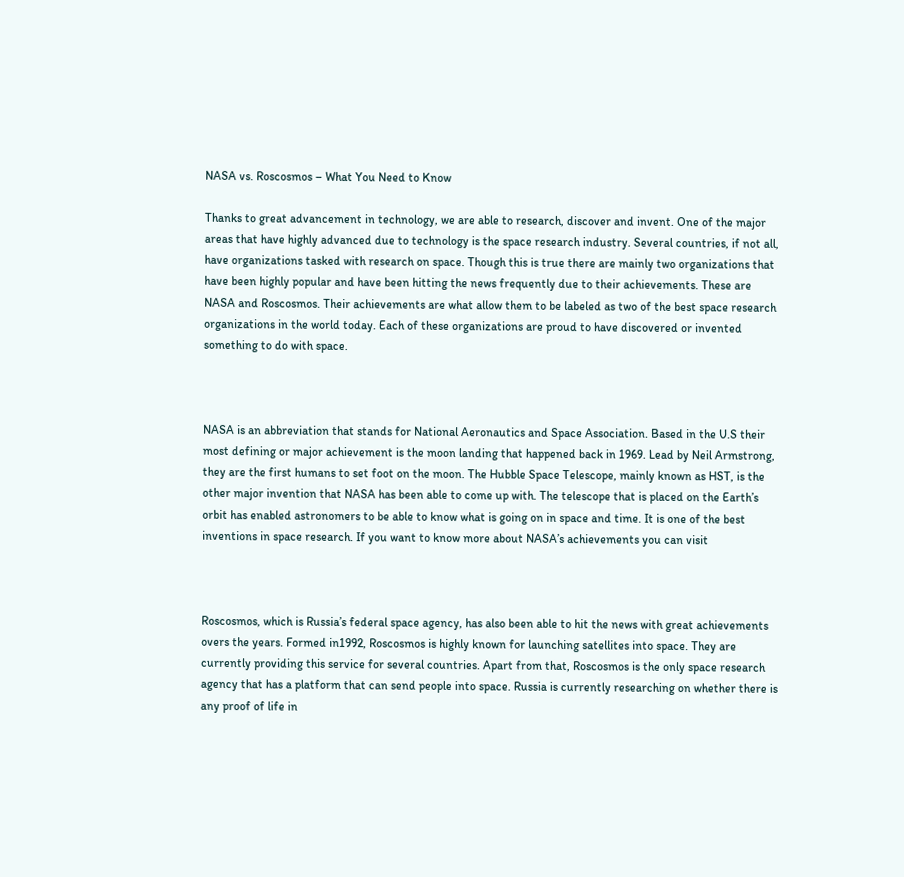NASA vs. Roscosmos – What You Need to Know

Thanks to great advancement in technology, we are able to research, discover and invent. One of the major areas that have highly advanced due to technology is the space research industry. Several countries, if not all, have organizations tasked with research on space. Though this is true there are mainly two organizations that have been highly popular and have been hitting the news frequently due to their achievements. These are NASA and Roscosmos. Their achievements are what allow them to be labeled as two of the best space research organizations in the world today. Each of these organizations are proud to have discovered or invented something to do with space.



NASA is an abbreviation that stands for National Aeronautics and Space Association. Based in the U.S their most defining or major achievement is the moon landing that happened back in 1969. Lead by Neil Armstrong, they are the first humans to set foot on the moon. The Hubble Space Telescope, mainly known as HST, is the other major invention that NASA has been able to come up with. The telescope that is placed on the Earth’s orbit has enabled astronomers to be able to know what is going on in space and time. It is one of the best inventions in space research. If you want to know more about NASA’s achievements you can visit



Roscosmos, which is Russia’s federal space agency, has also been able to hit the news with great achievements overs the years. Formed in1992, Roscosmos is highly known for launching satellites into space. They are currently providing this service for several countries. Apart from that, Roscosmos is the only space research agency that has a platform that can send people into space. Russia is currently researching on whether there is any proof of life in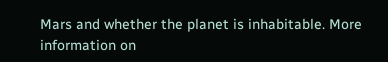Mars and whether the planet is inhabitable. More information on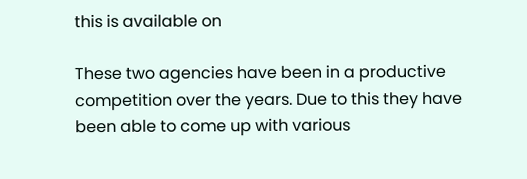this is available on

These two agencies have been in a productive competition over the years. Due to this they have been able to come up with various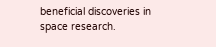beneficial discoveries in space research.